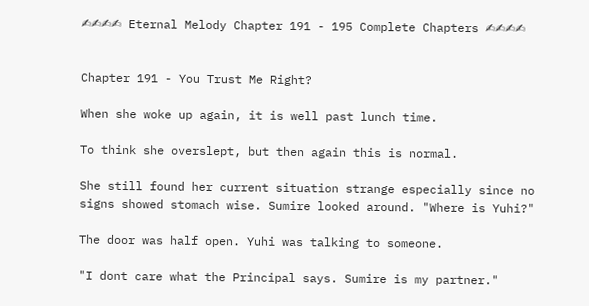✍✍✍✍ Eternal Melody Chapter 191 - 195 Complete Chapters ✍✍✍✍


Chapter 191 - You Trust Me Right?

When she woke up again, it is well past lunch time.

To think she overslept, but then again this is normal.

She still found her current situation strange especially since no signs showed stomach wise. Sumire looked around. "Where is Yuhi?"

The door was half open. Yuhi was talking to someone.

"I dont care what the Principal says. Sumire is my partner."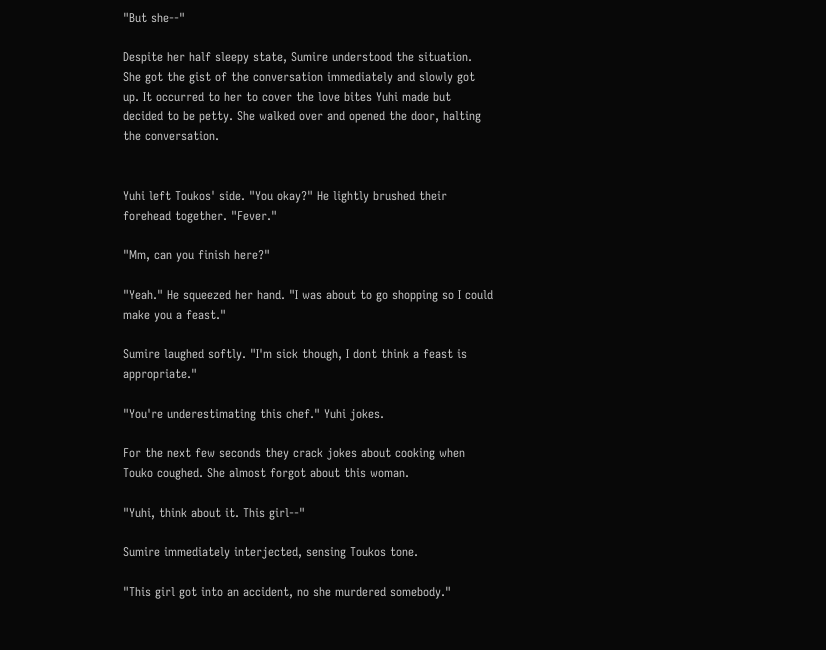"But she--"

Despite her half sleepy state, Sumire understood the situation. She got the gist of the conversation immediately and slowly got up. It occurred to her to cover the love bites Yuhi made but decided to be petty. She walked over and opened the door, halting the conversation.


Yuhi left Toukos' side. "You okay?" He lightly brushed their forehead together. "Fever."

"Mm, can you finish here?"

"Yeah." He squeezed her hand. "I was about to go shopping so I could make you a feast."

Sumire laughed softly. "I'm sick though, I dont think a feast is appropriate."

"You're underestimating this chef." Yuhi jokes.

For the next few seconds they crack jokes about cooking when Touko coughed. She almost forgot about this woman.

"Yuhi, think about it. This girl--"

Sumire immediately interjected, sensing Toukos tone.

"This girl got into an accident, no she murdered somebody."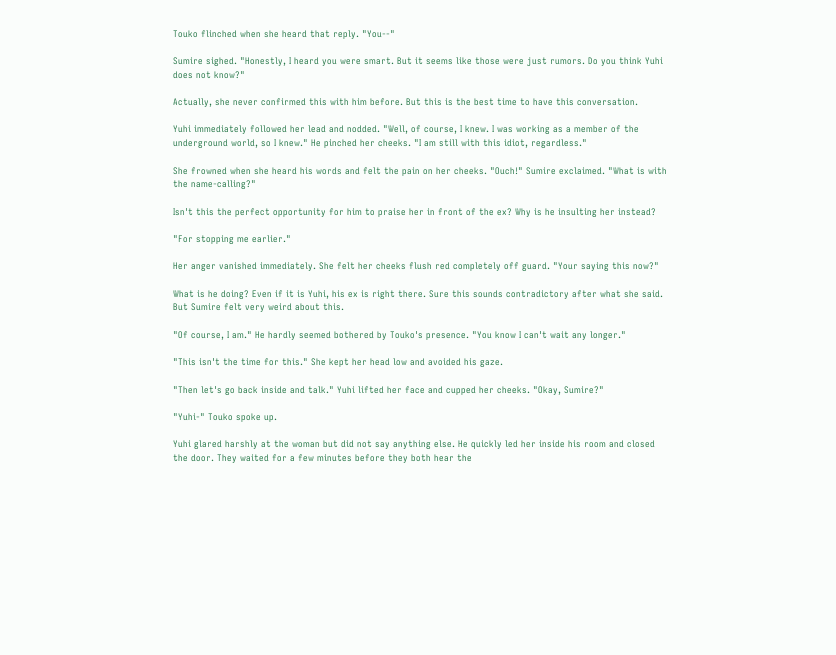Touko flinched when she heard that reply. "You--"

Sumire sighed. "Honestly, I heard you were smart. But it seems like those were just rumors. Do you think Yuhi does not know?"

Actually, she never confirmed this with him before. But this is the best time to have this conversation.

Yuhi immediately followed her lead and nodded. "Well, of course, I knew. I was working as a member of the underground world, so I knew." He pinched her cheeks. "I am still with this idiot, regardless."

She frowned when she heard his words and felt the pain on her cheeks. "Ouch!" Sumire exclaimed. "What is with the name-calling?"

Isn't this the perfect opportunity for him to praise her in front of the ex? Why is he insulting her instead?

"For stopping me earlier."

Her anger vanished immediately. She felt her cheeks flush red completely off guard. "Your saying this now?"

What is he doing? Even if it is Yuhi, his ex is right there. Sure this sounds contradictory after what she said. But Sumire felt very weird about this.

"Of course, I am." He hardly seemed bothered by Touko's presence. "You know I can't wait any longer."

"This isn't the time for this." She kept her head low and avoided his gaze.

"Then let's go back inside and talk." Yuhi lifted her face and cupped her cheeks. "Okay, Sumire?"

"Yuhi-" Touko spoke up.

Yuhi glared harshly at the woman but did not say anything else. He quickly led her inside his room and closed the door. They waited for a few minutes before they both hear the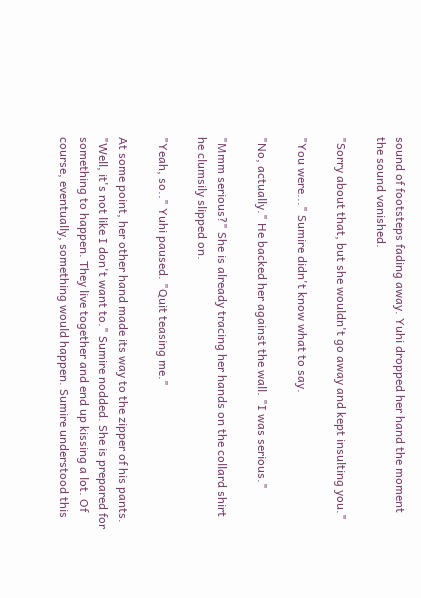sound of footsteps fading away. Yuhi dropped her hand the moment the sound vanished.

"Sorry about that, but she wouldn't go away and kept insulting you."

"You were..." Sumire didn't know what to say.

"No, actually." He backed her against the wall. "I was serious."

"Mmm serious?" She is already tracing her hands on the collard shirt he clumsily slipped on.

"Yeah, so.." Yuhi paused. "Quit teasing me."

At some point, her other hand made its way to the zipper of his pants. "Well, it's not like I don't want to." Sumire nodded. She is prepared for something to happen. They live together and end up kissing a lot. Of course, eventually, something would happen. Sumire understood this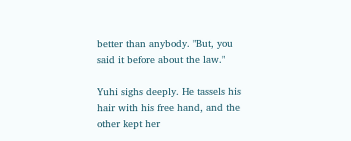better than anybody. "But, you said it before about the law."

Yuhi sighs deeply. He tassels his hair with his free hand, and the other kept her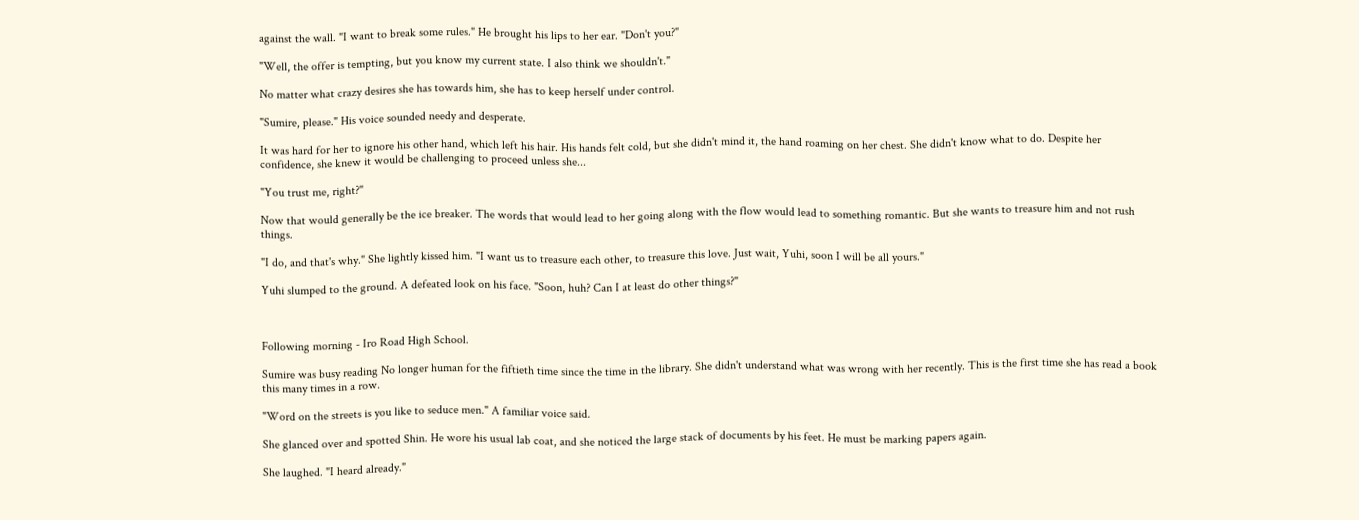against the wall. "I want to break some rules." He brought his lips to her ear. "Don't you?"

"Well, the offer is tempting, but you know my current state. I also think we shouldn't."

No matter what crazy desires she has towards him, she has to keep herself under control.

"Sumire, please." His voice sounded needy and desperate.

It was hard for her to ignore his other hand, which left his hair. His hands felt cold, but she didn't mind it, the hand roaming on her chest. She didn't know what to do. Despite her confidence, she knew it would be challenging to proceed unless she...

"You trust me, right?"

Now that would generally be the ice breaker. The words that would lead to her going along with the flow would lead to something romantic. But she wants to treasure him and not rush things.

"I do, and that's why." She lightly kissed him. "I want us to treasure each other, to treasure this love. Just wait, Yuhi, soon I will be all yours."

Yuhi slumped to the ground. A defeated look on his face. "Soon, huh? Can I at least do other things?"



Following morning - Iro Road High School.

Sumire was busy reading No longer human for the fiftieth time since the time in the library. She didn't understand what was wrong with her recently. This is the first time she has read a book this many times in a row.

"Word on the streets is you like to seduce men." A familiar voice said.

She glanced over and spotted Shin. He wore his usual lab coat, and she noticed the large stack of documents by his feet. He must be marking papers again.

She laughed. "I heard already."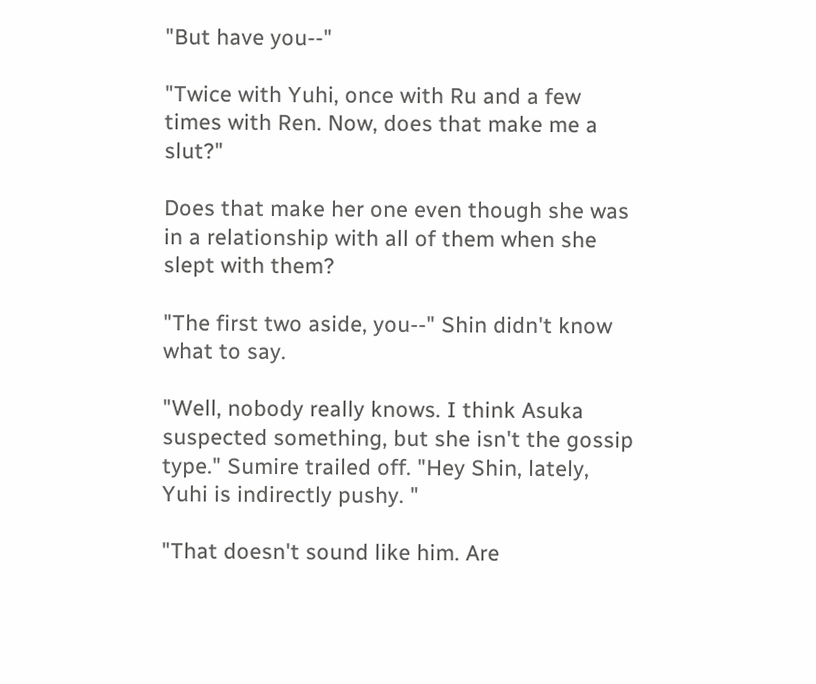"But have you--"

"Twice with Yuhi, once with Ru and a few times with Ren. Now, does that make me a slut?"

Does that make her one even though she was in a relationship with all of them when she slept with them?

"The first two aside, you--" Shin didn't know what to say.

"Well, nobody really knows. I think Asuka suspected something, but she isn't the gossip type." Sumire trailed off. "Hey Shin, lately, Yuhi is indirectly pushy. "

"That doesn't sound like him. Are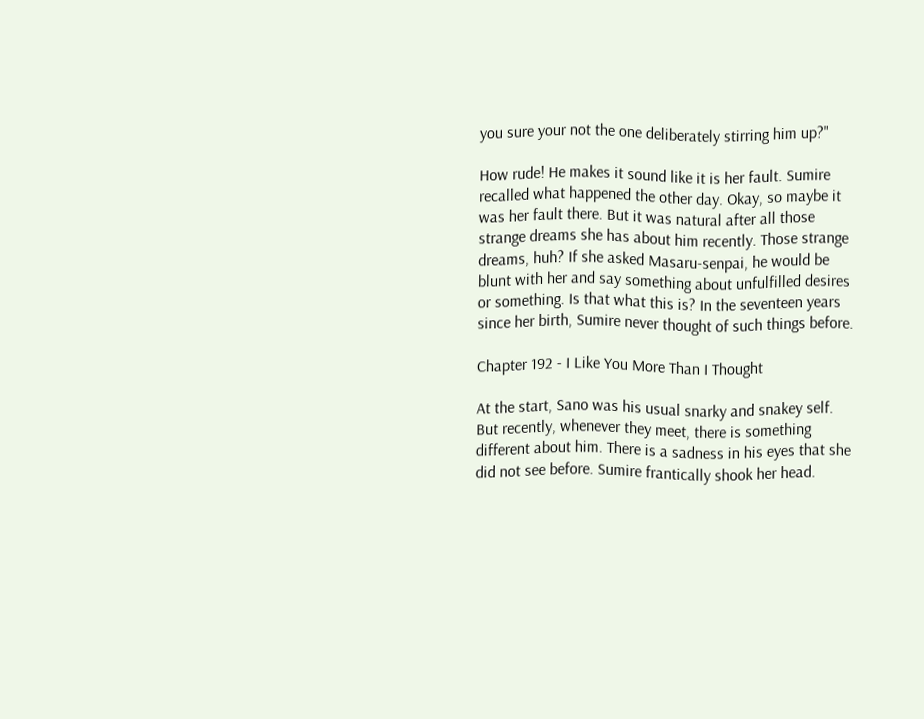you sure your not the one deliberately stirring him up?"

How rude! He makes it sound like it is her fault. Sumire recalled what happened the other day. Okay, so maybe it was her fault there. But it was natural after all those strange dreams she has about him recently. Those strange dreams, huh? If she asked Masaru-senpai, he would be blunt with her and say something about unfulfilled desires or something. Is that what this is? In the seventeen years since her birth, Sumire never thought of such things before.

Chapter 192 - I Like You More Than I Thought

At the start, Sano was his usual snarky and snakey self. But recently, whenever they meet, there is something different about him. There is a sadness in his eyes that she did not see before. Sumire frantically shook her head.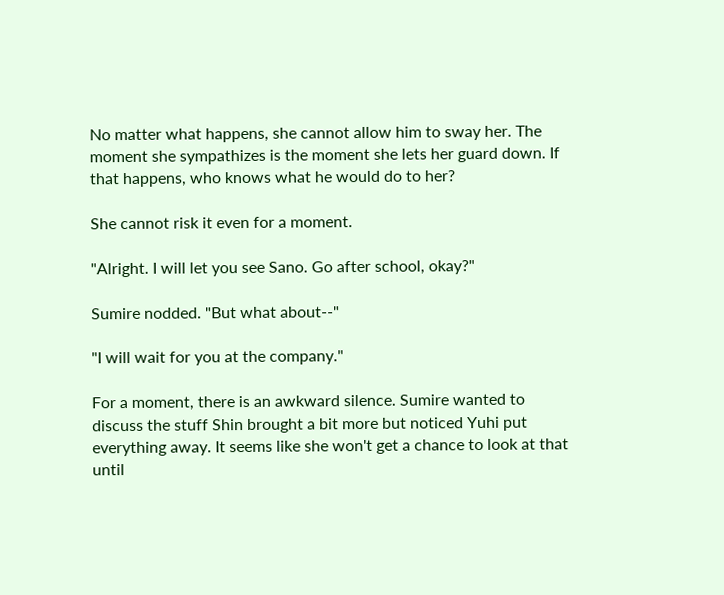No matter what happens, she cannot allow him to sway her. The moment she sympathizes is the moment she lets her guard down. If that happens, who knows what he would do to her?

She cannot risk it even for a moment.

"Alright. I will let you see Sano. Go after school, okay?"

Sumire nodded. "But what about--"

"I will wait for you at the company."

For a moment, there is an awkward silence. Sumire wanted to discuss the stuff Shin brought a bit more but noticed Yuhi put everything away. It seems like she won't get a chance to look at that until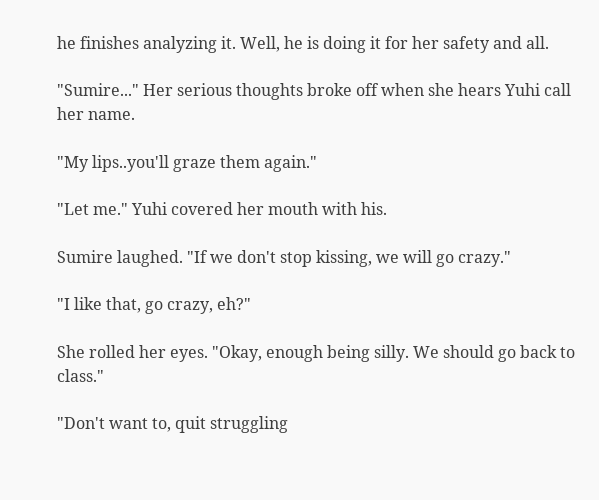he finishes analyzing it. Well, he is doing it for her safety and all.

"Sumire..." Her serious thoughts broke off when she hears Yuhi call her name.

"My lips..you'll graze them again."

"Let me." Yuhi covered her mouth with his.

Sumire laughed. "If we don't stop kissing, we will go crazy."

"I like that, go crazy, eh?"

She rolled her eyes. "Okay, enough being silly. We should go back to class."

"Don't want to, quit struggling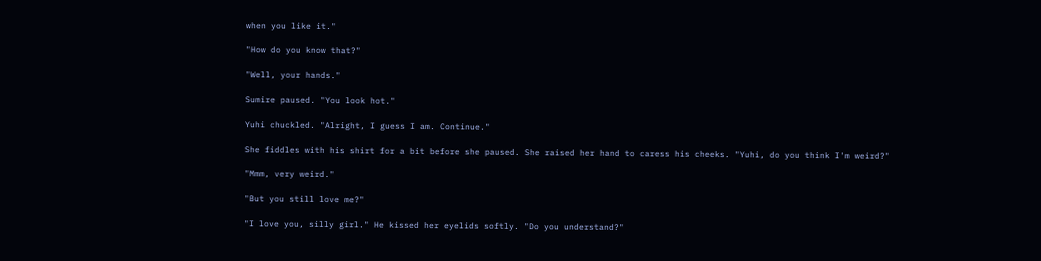when you like it."

"How do you know that?"

"Well, your hands."

Sumire paused. "You look hot."

Yuhi chuckled. "Alright, I guess I am. Continue."

She fiddles with his shirt for a bit before she paused. She raised her hand to caress his cheeks. "Yuhi, do you think I'm weird?"

"Mmm, very weird."

"But you still love me?"

"I love you, silly girl." He kissed her eyelids softly. "Do you understand?"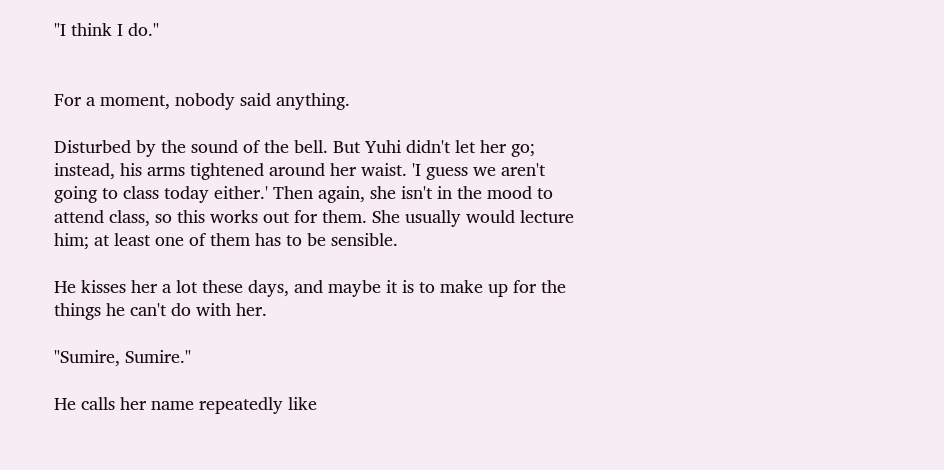"I think I do."


For a moment, nobody said anything.

Disturbed by the sound of the bell. But Yuhi didn't let her go; instead, his arms tightened around her waist. 'I guess we aren't going to class today either.' Then again, she isn't in the mood to attend class, so this works out for them. She usually would lecture him; at least one of them has to be sensible.

He kisses her a lot these days, and maybe it is to make up for the things he can't do with her.

"Sumire, Sumire."

He calls her name repeatedly like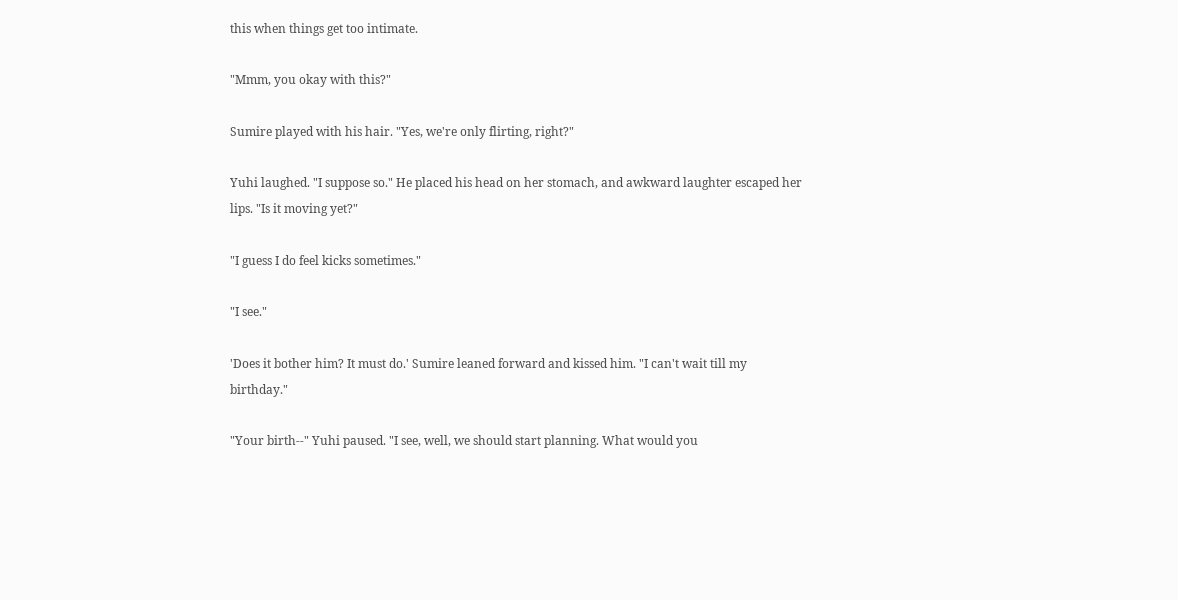this when things get too intimate.

"Mmm, you okay with this?"

Sumire played with his hair. "Yes, we're only flirting, right?"

Yuhi laughed. "I suppose so." He placed his head on her stomach, and awkward laughter escaped her lips. "Is it moving yet?"

"I guess I do feel kicks sometimes."

"I see."

'Does it bother him? It must do.' Sumire leaned forward and kissed him. "I can't wait till my birthday."

"Your birth--" Yuhi paused. "I see, well, we should start planning. What would you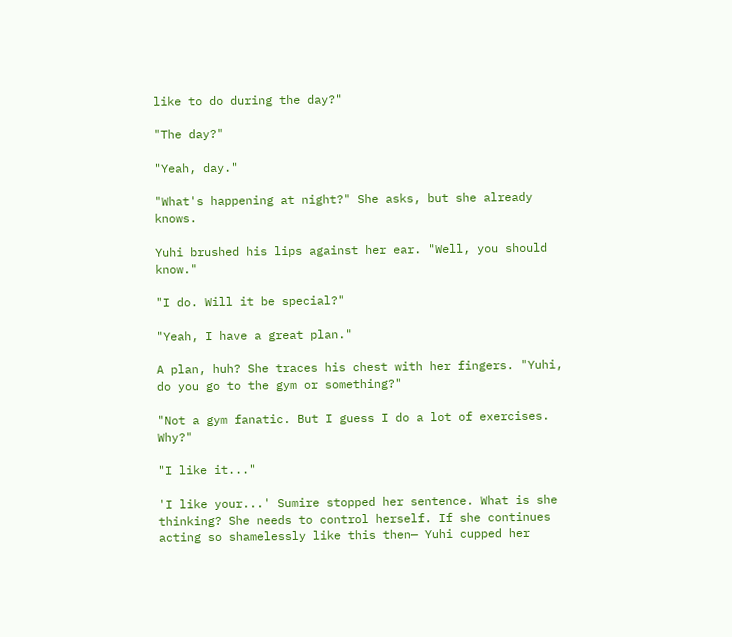like to do during the day?"

"The day?"

"Yeah, day."

"What's happening at night?" She asks, but she already knows.

Yuhi brushed his lips against her ear. "Well, you should know."

"I do. Will it be special?"

"Yeah, I have a great plan."

A plan, huh? She traces his chest with her fingers. "Yuhi, do you go to the gym or something?"

"Not a gym fanatic. But I guess I do a lot of exercises. Why?"

"I like it..."

'I like your...' Sumire stopped her sentence. What is she thinking? She needs to control herself. If she continues acting so shamelessly like this then— Yuhi cupped her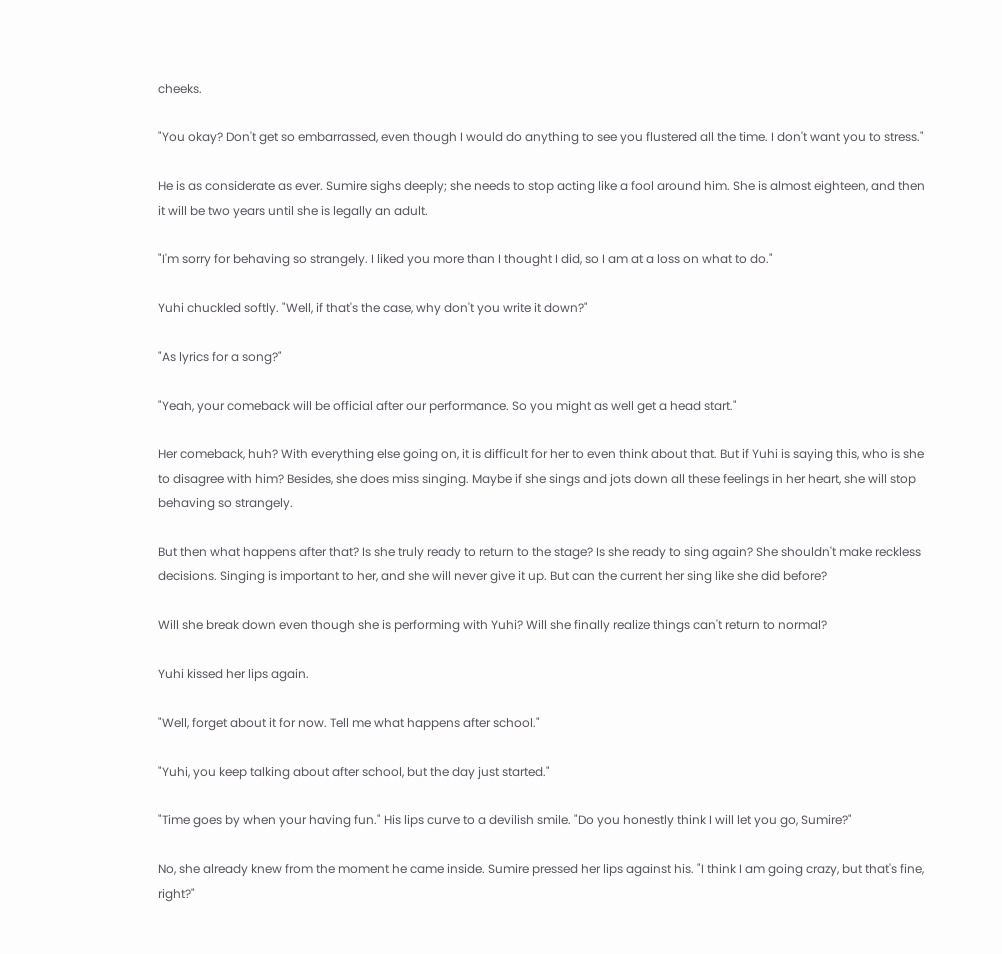cheeks.

"You okay? Don't get so embarrassed, even though I would do anything to see you flustered all the time. I don't want you to stress."

He is as considerate as ever. Sumire sighs deeply; she needs to stop acting like a fool around him. She is almost eighteen, and then it will be two years until she is legally an adult.

"I'm sorry for behaving so strangely. I liked you more than I thought I did, so I am at a loss on what to do."

Yuhi chuckled softly. "Well, if that's the case, why don't you write it down?"

"As lyrics for a song?"

"Yeah, your comeback will be official after our performance. So you might as well get a head start."

Her comeback, huh? With everything else going on, it is difficult for her to even think about that. But if Yuhi is saying this, who is she to disagree with him? Besides, she does miss singing. Maybe if she sings and jots down all these feelings in her heart, she will stop behaving so strangely.

But then what happens after that? Is she truly ready to return to the stage? Is she ready to sing again? She shouldn't make reckless decisions. Singing is important to her, and she will never give it up. But can the current her sing like she did before?

Will she break down even though she is performing with Yuhi? Will she finally realize things can't return to normal?

Yuhi kissed her lips again.

"Well, forget about it for now. Tell me what happens after school."

"Yuhi, you keep talking about after school, but the day just started."

"Time goes by when your having fun." His lips curve to a devilish smile. "Do you honestly think I will let you go, Sumire?"

No, she already knew from the moment he came inside. Sumire pressed her lips against his. "I think I am going crazy, but that's fine, right?"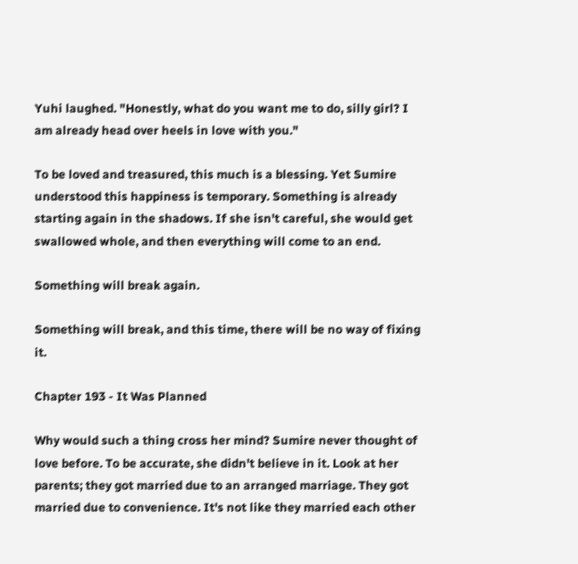Yuhi laughed. "Honestly, what do you want me to do, silly girl? I am already head over heels in love with you."

To be loved and treasured, this much is a blessing. Yet Sumire understood this happiness is temporary. Something is already starting again in the shadows. If she isn't careful, she would get swallowed whole, and then everything will come to an end.

Something will break again.

Something will break, and this time, there will be no way of fixing it.

Chapter 193 - It Was Planned

Why would such a thing cross her mind? Sumire never thought of love before. To be accurate, she didn't believe in it. Look at her parents; they got married due to an arranged marriage. They got married due to convenience. It's not like they married each other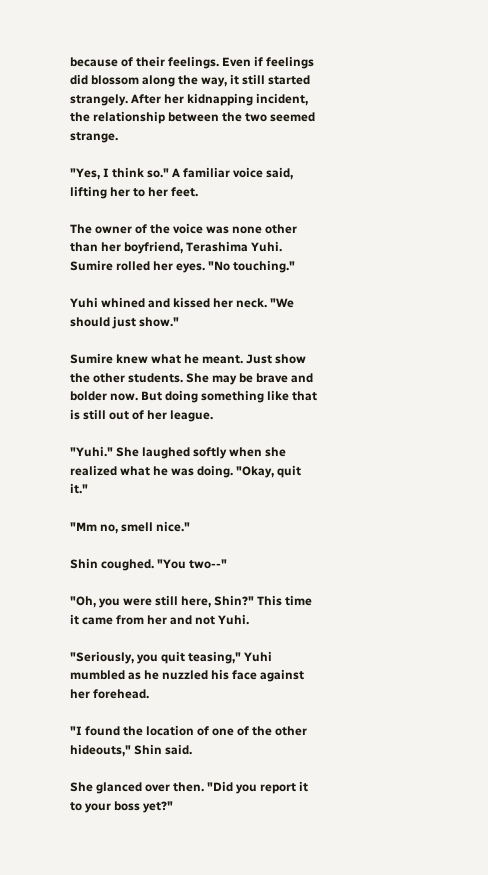because of their feelings. Even if feelings did blossom along the way, it still started strangely. After her kidnapping incident, the relationship between the two seemed strange.

"Yes, I think so." A familiar voice said, lifting her to her feet.

The owner of the voice was none other than her boyfriend, Terashima Yuhi. Sumire rolled her eyes. "No touching."

Yuhi whined and kissed her neck. "We should just show."

Sumire knew what he meant. Just show the other students. She may be brave and bolder now. But doing something like that is still out of her league.

"Yuhi." She laughed softly when she realized what he was doing. "Okay, quit it."

"Mm no, smell nice."

Shin coughed. "You two--"

"Oh, you were still here, Shin?" This time it came from her and not Yuhi.

"Seriously, you quit teasing," Yuhi mumbled as he nuzzled his face against her forehead.

"I found the location of one of the other hideouts," Shin said.

She glanced over then. "Did you report it to your boss yet?"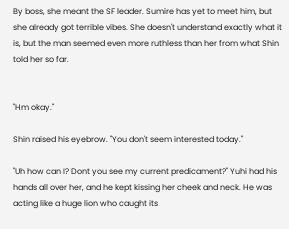By boss, she meant the SF leader. Sumire has yet to meet him, but she already got terrible vibes. She doesn't understand exactly what it is, but the man seemed even more ruthless than her from what Shin told her so far.


"Hm okay."

Shin raised his eyebrow. "You don't seem interested today."

"Uh how can I? Dont you see my current predicament?" Yuhi had his hands all over her, and he kept kissing her cheek and neck. He was acting like a huge lion who caught its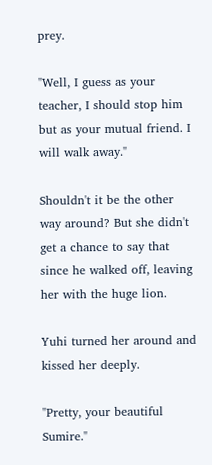prey.

"Well, I guess as your teacher, I should stop him but as your mutual friend. I will walk away."

Shouldn't it be the other way around? But she didn't get a chance to say that since he walked off, leaving her with the huge lion.

Yuhi turned her around and kissed her deeply.

"Pretty, your beautiful Sumire."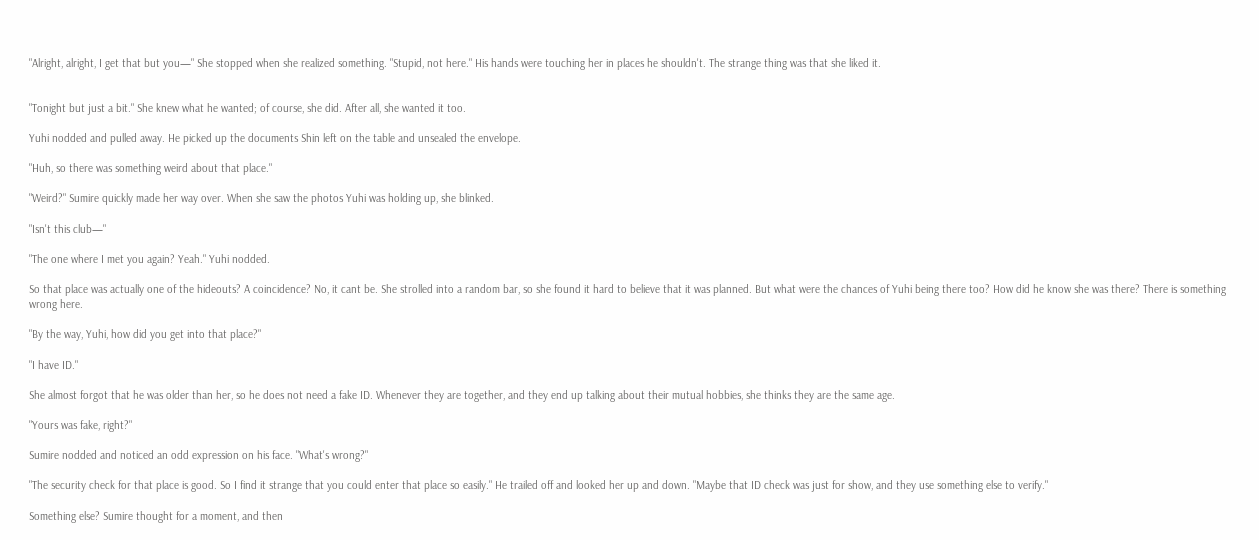"Alright, alright, I get that but you—" She stopped when she realized something. "Stupid, not here." His hands were touching her in places he shouldn't. The strange thing was that she liked it.


"Tonight but just a bit." She knew what he wanted; of course, she did. After all, she wanted it too.

Yuhi nodded and pulled away. He picked up the documents Shin left on the table and unsealed the envelope.

"Huh, so there was something weird about that place."

"Weird?" Sumire quickly made her way over. When she saw the photos Yuhi was holding up, she blinked.

"Isn't this club—"

"The one where I met you again? Yeah." Yuhi nodded.

So that place was actually one of the hideouts? A coincidence? No, it cant be. She strolled into a random bar, so she found it hard to believe that it was planned. But what were the chances of Yuhi being there too? How did he know she was there? There is something wrong here.

"By the way, Yuhi, how did you get into that place?"

"I have ID."

She almost forgot that he was older than her, so he does not need a fake ID. Whenever they are together, and they end up talking about their mutual hobbies, she thinks they are the same age.

"Yours was fake, right?"

Sumire nodded and noticed an odd expression on his face. "What's wrong?"

"The security check for that place is good. So I find it strange that you could enter that place so easily." He trailed off and looked her up and down. "Maybe that ID check was just for show, and they use something else to verify."

Something else? Sumire thought for a moment, and then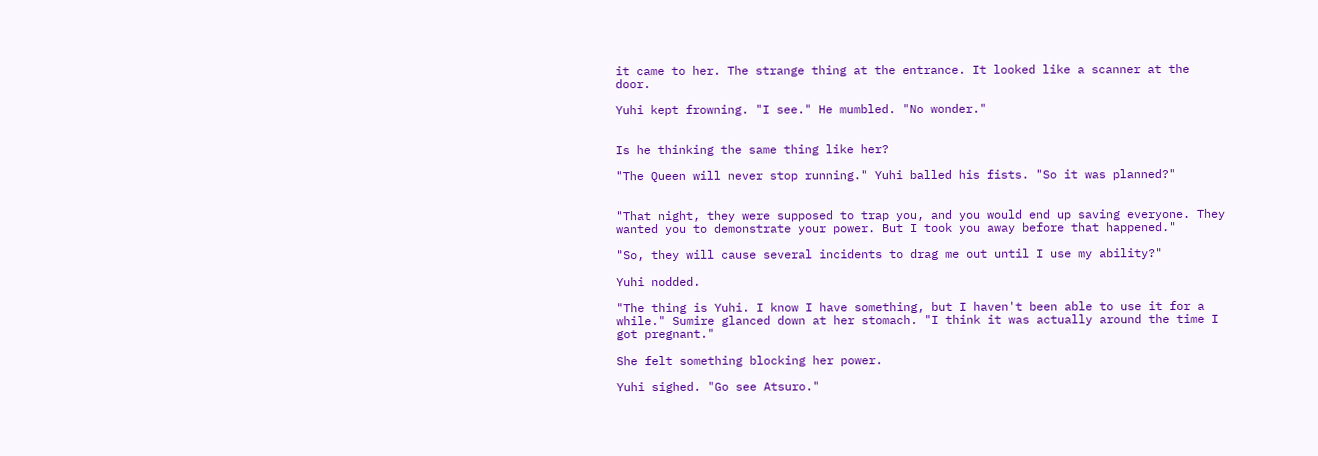it came to her. The strange thing at the entrance. It looked like a scanner at the door.

Yuhi kept frowning. "I see." He mumbled. "No wonder."


Is he thinking the same thing like her?

"The Queen will never stop running." Yuhi balled his fists. "So it was planned?"


"That night, they were supposed to trap you, and you would end up saving everyone. They wanted you to demonstrate your power. But I took you away before that happened."

"So, they will cause several incidents to drag me out until I use my ability?"

Yuhi nodded.

"The thing is Yuhi. I know I have something, but I haven't been able to use it for a while." Sumire glanced down at her stomach. "I think it was actually around the time I got pregnant."

She felt something blocking her power.

Yuhi sighed. "Go see Atsuro."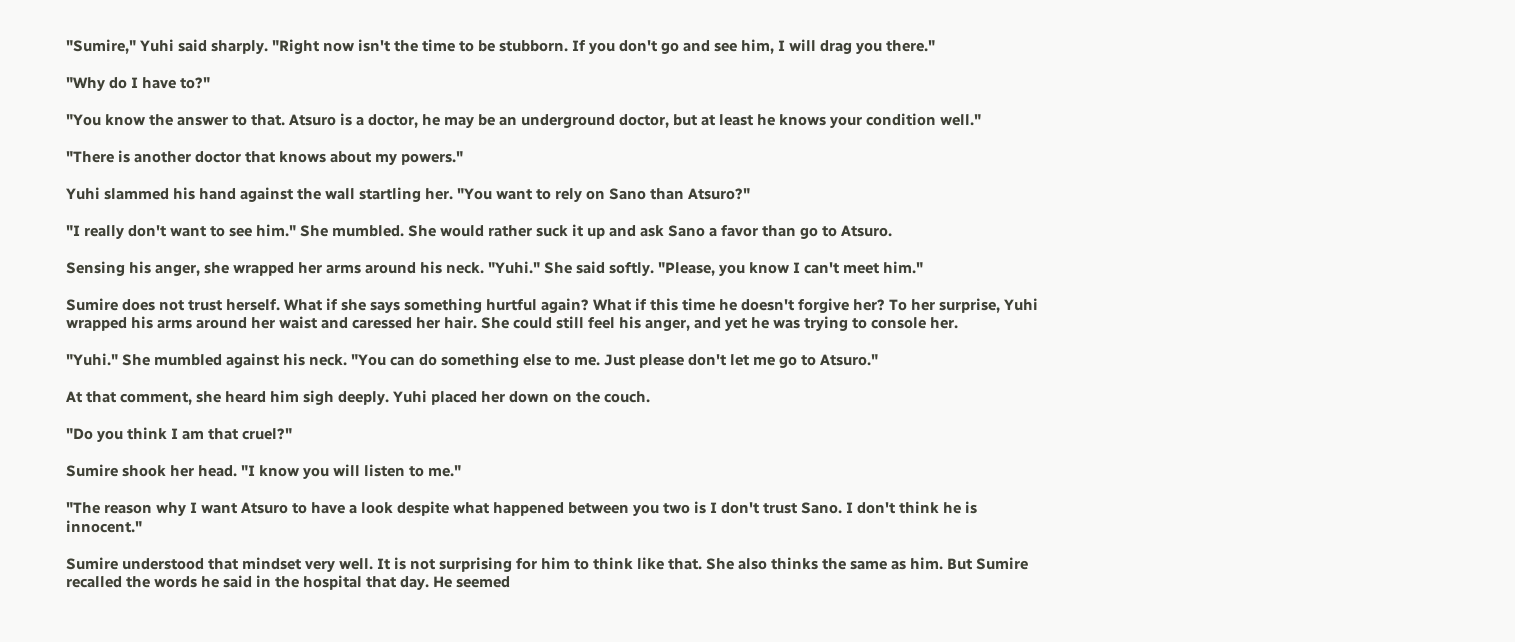"Sumire," Yuhi said sharply. "Right now isn't the time to be stubborn. If you don't go and see him, I will drag you there."

"Why do I have to?"

"You know the answer to that. Atsuro is a doctor, he may be an underground doctor, but at least he knows your condition well."

"There is another doctor that knows about my powers."

Yuhi slammed his hand against the wall startling her. "You want to rely on Sano than Atsuro?"

"I really don't want to see him." She mumbled. She would rather suck it up and ask Sano a favor than go to Atsuro.

Sensing his anger, she wrapped her arms around his neck. "Yuhi." She said softly. "Please, you know I can't meet him."

Sumire does not trust herself. What if she says something hurtful again? What if this time he doesn't forgive her? To her surprise, Yuhi wrapped his arms around her waist and caressed her hair. She could still feel his anger, and yet he was trying to console her.

"Yuhi." She mumbled against his neck. "You can do something else to me. Just please don't let me go to Atsuro."

At that comment, she heard him sigh deeply. Yuhi placed her down on the couch.

"Do you think I am that cruel?"

Sumire shook her head. "I know you will listen to me."

"The reason why I want Atsuro to have a look despite what happened between you two is I don't trust Sano. I don't think he is innocent."

Sumire understood that mindset very well. It is not surprising for him to think like that. She also thinks the same as him. But Sumire recalled the words he said in the hospital that day. He seemed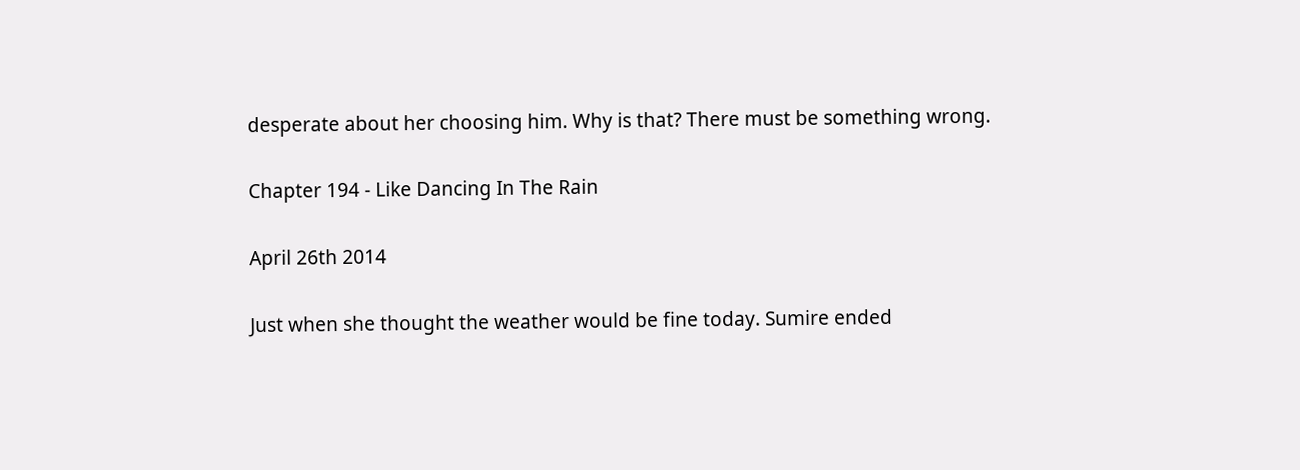desperate about her choosing him. Why is that? There must be something wrong.

Chapter 194 - Like Dancing In The Rain

April 26th 2014

Just when she thought the weather would be fine today. Sumire ended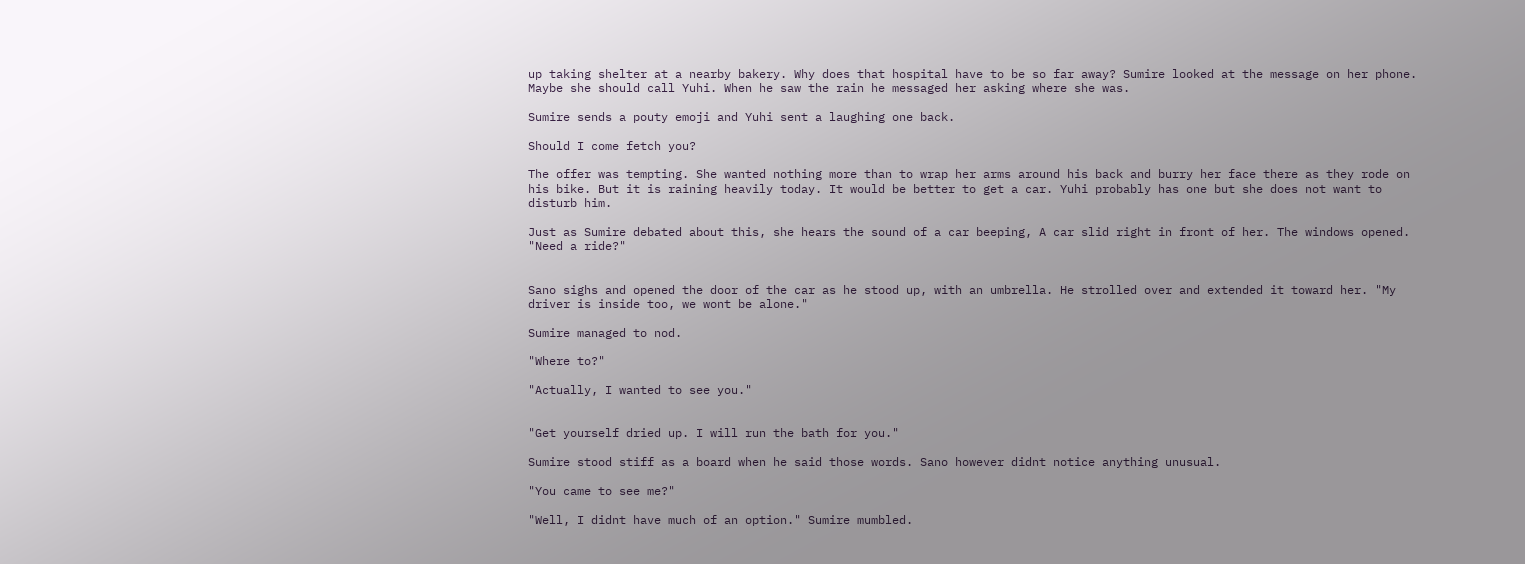up taking shelter at a nearby bakery. Why does that hospital have to be so far away? Sumire looked at the message on her phone. Maybe she should call Yuhi. When he saw the rain he messaged her asking where she was.

Sumire sends a pouty emoji and Yuhi sent a laughing one back.

Should I come fetch you?

The offer was tempting. She wanted nothing more than to wrap her arms around his back and burry her face there as they rode on his bike. But it is raining heavily today. It would be better to get a car. Yuhi probably has one but she does not want to disturb him.

Just as Sumire debated about this, she hears the sound of a car beeping, A car slid right in front of her. The windows opened. "Need a ride?"


Sano sighs and opened the door of the car as he stood up, with an umbrella. He strolled over and extended it toward her. "My driver is inside too, we wont be alone."

Sumire managed to nod.

"Where to?"

"Actually, I wanted to see you."


"Get yourself dried up. I will run the bath for you."

Sumire stood stiff as a board when he said those words. Sano however didnt notice anything unusual.

"You came to see me?"

"Well, I didnt have much of an option." Sumire mumbled.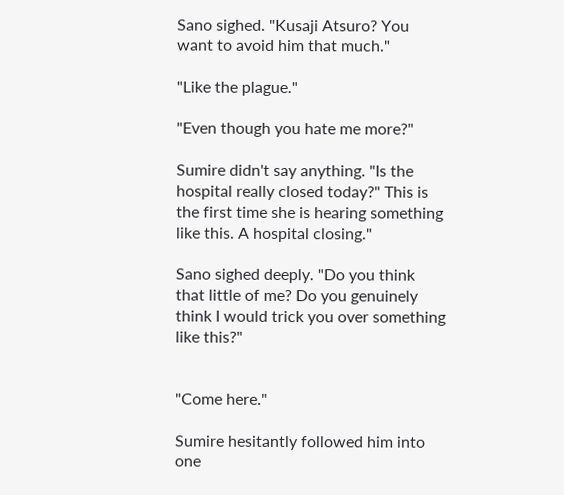Sano sighed. "Kusaji Atsuro? You want to avoid him that much."

"Like the plague."

"Even though you hate me more?"

Sumire didn't say anything. "Is the hospital really closed today?" This is the first time she is hearing something like this. A hospital closing."

Sano sighed deeply. "Do you think that little of me? Do you genuinely think I would trick you over something like this?"


"Come here."

Sumire hesitantly followed him into one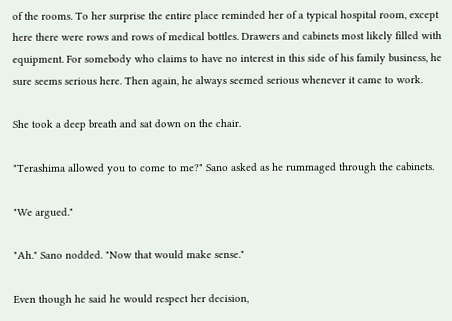of the rooms. To her surprise the entire place reminded her of a typical hospital room, except here there were rows and rows of medical bottles. Drawers and cabinets most likely filled with equipment. For somebody who claims to have no interest in this side of his family business, he sure seems serious here. Then again, he always seemed serious whenever it came to work.

She took a deep breath and sat down on the chair.

"Terashima allowed you to come to me?" Sano asked as he rummaged through the cabinets.

"We argued."

"Ah." Sano nodded. "Now that would make sense."

Even though he said he would respect her decision,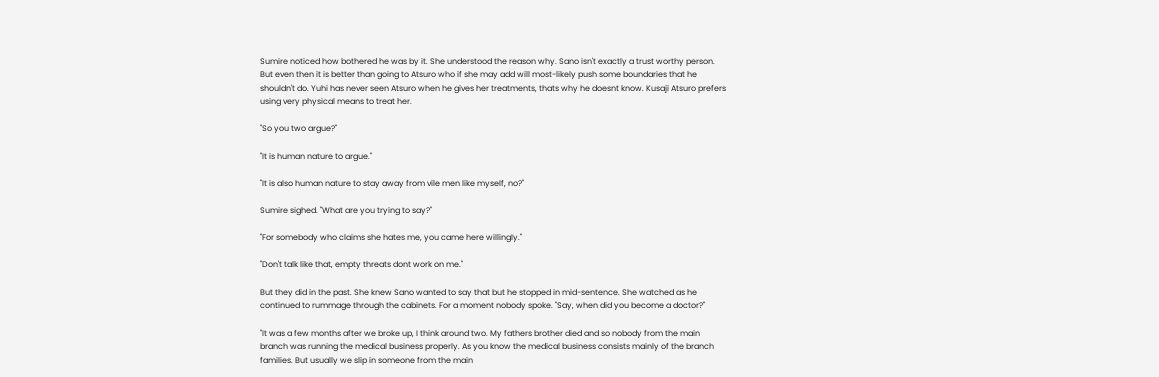Sumire noticed how bothered he was by it. She understood the reason why. Sano isn't exactly a trust worthy person. But even then it is better than going to Atsuro who if she may add will most-likely push some boundaries that he shouldn't do. Yuhi has never seen Atsuro when he gives her treatments, thats why he doesnt know. Kusaji Atsuro prefers using very physical means to treat her.

"So you two argue?"

"It is human nature to argue."

"It is also human nature to stay away from vile men like myself, no?"

Sumire sighed. "What are you trying to say?"

"For somebody who claims she hates me, you came here willingly."

"Don't talk like that, empty threats dont work on me."

But they did in the past. She knew Sano wanted to say that but he stopped in mid-sentence. She watched as he continued to rummage through the cabinets. For a moment nobody spoke. "Say, when did you become a doctor?"

"It was a few months after we broke up, I think around two. My fathers brother died and so nobody from the main branch was running the medical business properly. As you know the medical business consists mainly of the branch families. But usually we slip in someone from the main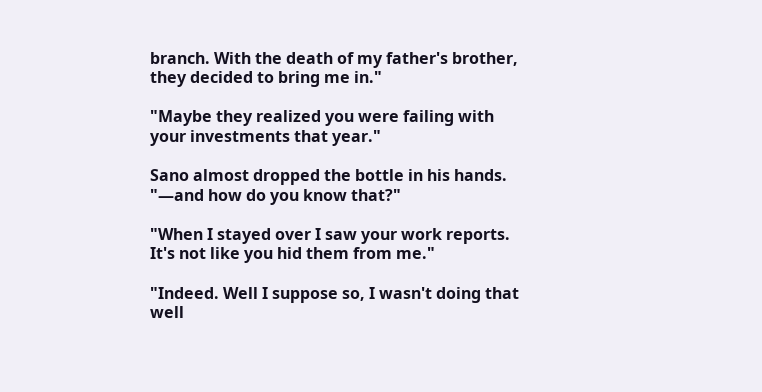branch. With the death of my father's brother, they decided to bring me in."

"Maybe they realized you were failing with your investments that year."

Sano almost dropped the bottle in his hands. "—and how do you know that?"

"When I stayed over I saw your work reports. It's not like you hid them from me."

"Indeed. Well I suppose so, I wasn't doing that well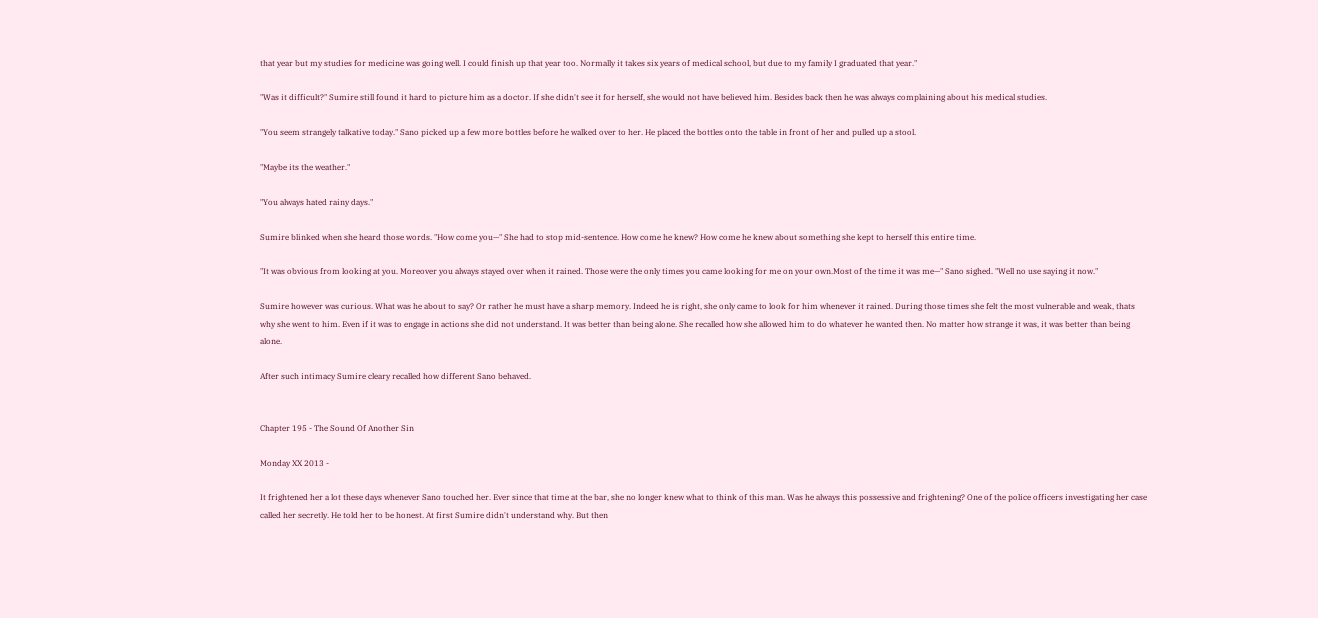that year but my studies for medicine was going well. I could finish up that year too. Normally it takes six years of medical school, but due to my family I graduated that year."

"Was it difficult?" Sumire still found it hard to picture him as a doctor. If she didn't see it for herself, she would not have believed him. Besides back then he was always complaining about his medical studies.

"You seem strangely talkative today." Sano picked up a few more bottles before he walked over to her. He placed the bottles onto the table in front of her and pulled up a stool.

"Maybe its the weather."

"You always hated rainy days."

Sumire blinked when she heard those words. "How come you—" She had to stop mid-sentence. How come he knew? How come he knew about something she kept to herself this entire time.

"It was obvious from looking at you. Moreover you always stayed over when it rained. Those were the only times you came looking for me on your own.Most of the time it was me—" Sano sighed. "Well no use saying it now."

Sumire however was curious. What was he about to say? Or rather he must have a sharp memory. Indeed he is right, she only came to look for him whenever it rained. During those times she felt the most vulnerable and weak, thats why she went to him. Even if it was to engage in actions she did not understand. It was better than being alone. She recalled how she allowed him to do whatever he wanted then. No matter how strange it was, it was better than being alone.

After such intimacy Sumire cleary recalled how different Sano behaved.


Chapter 195 - The Sound Of Another Sin

Monday XX 2013 -

It frightened her a lot these days whenever Sano touched her. Ever since that time at the bar, she no longer knew what to think of this man. Was he always this possessive and frightening? One of the police officers investigating her case called her secretly. He told her to be honest. At first Sumire didn't understand why. But then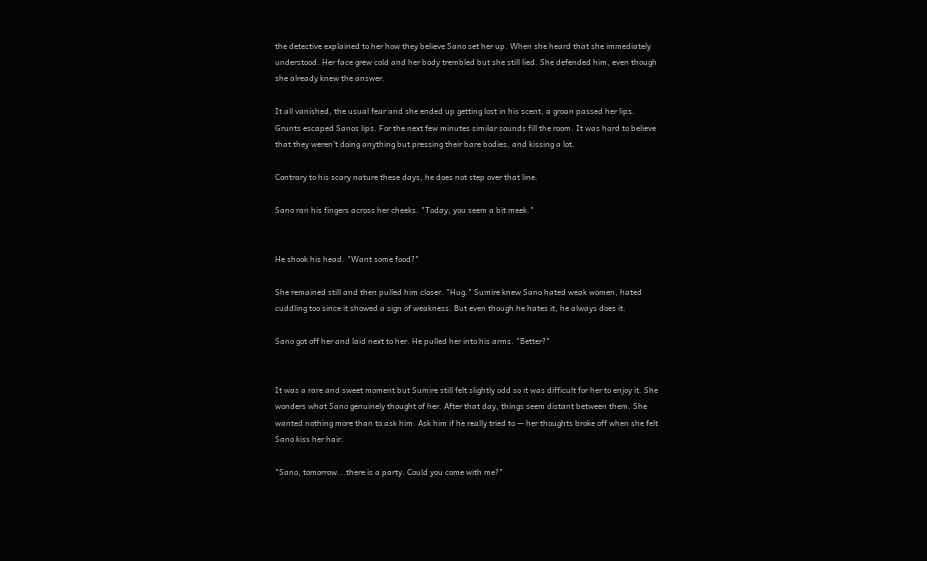the detective explained to her how they believe Sano set her up. When she heard that she immediately understood. Her face grew cold and her body trembled but she still lied. She defended him, even though she already knew the answer.

It all vanished, the usual fear and she ended up getting lost in his scent, a groan passed her lips. Grunts escaped Sanos lips. For the next few minutes similar sounds fill the room. It was hard to believe that they weren't doing anything but pressing their bare bodies, and kissing a lot.

Contrary to his scary nature these days, he does not step over that line.

Sano ran his fingers across her cheeks. "Today, you seem a bit meek."


He shook his head. "Want some food?"

She remained still and then pulled him closer. "Hug." Sumire knew Sano hated weak women, hated cuddling too since it showed a sign of weakness. But even though he hates it, he always does it.

Sano got off her and laid next to her. He pulled her into his arms. "Better?"


It was a rare and sweet moment but Sumire still felt slightly odd so it was difficult for her to enjoy it. She wonders what Sano genuinely thought of her. After that day, things seem distant between them. She wanted nothing more than to ask him. Ask him if he really tried to — her thoughts broke off when she felt Sano kiss her hair.

"Sano, tomorrow...there is a party. Could you come with me?"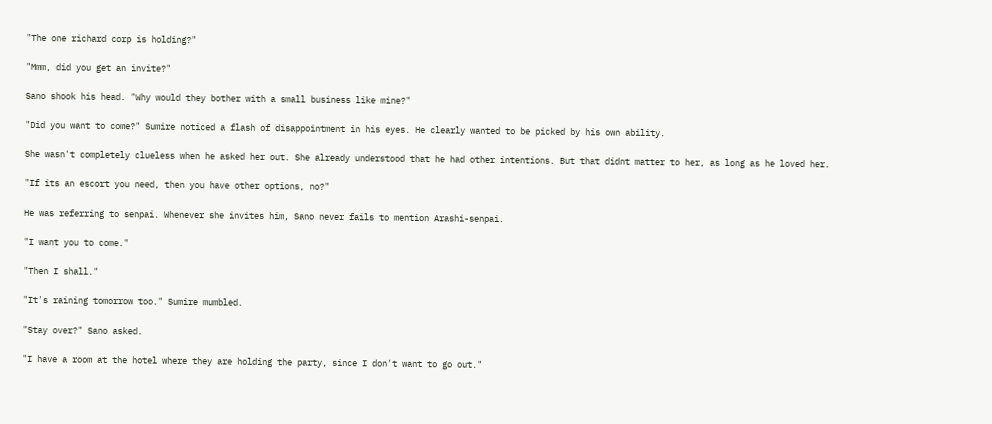"The one richard corp is holding?"

"Mmm, did you get an invite?"

Sano shook his head. "Why would they bother with a small business like mine?"

"Did you want to come?" Sumire noticed a flash of disappointment in his eyes. He clearly wanted to be picked by his own ability.

She wasn't completely clueless when he asked her out. She already understood that he had other intentions. But that didnt matter to her, as long as he loved her.

"If its an escort you need, then you have other options, no?"

He was referring to senpai. Whenever she invites him, Sano never fails to mention Arashi-senpai.

"I want you to come."

"Then I shall."

"It's raining tomorrow too." Sumire mumbled.

"Stay over?" Sano asked.

"I have a room at the hotel where they are holding the party, since I don't want to go out."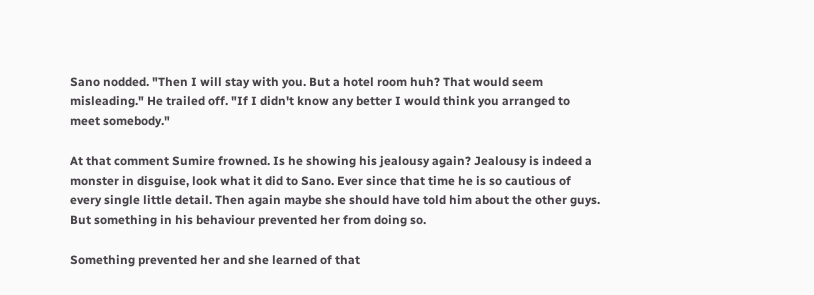Sano nodded. "Then I will stay with you. But a hotel room huh? That would seem misleading." He trailed off. "If I didn't know any better I would think you arranged to meet somebody."

At that comment Sumire frowned. Is he showing his jealousy again? Jealousy is indeed a monster in disguise, look what it did to Sano. Ever since that time he is so cautious of every single little detail. Then again maybe she should have told him about the other guys. But something in his behaviour prevented her from doing so.

Something prevented her and she learned of that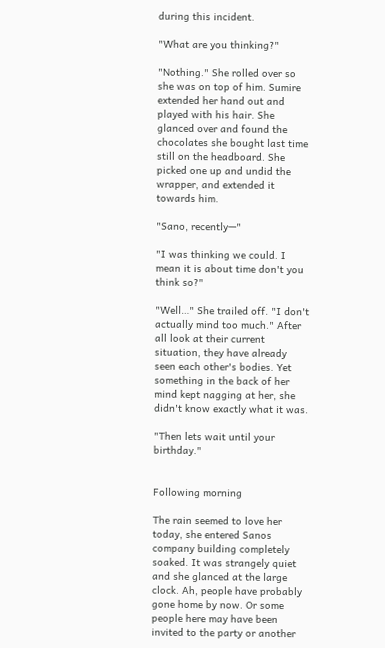during this incident.

"What are you thinking?"

"Nothing." She rolled over so she was on top of him. Sumire extended her hand out and played with his hair. She glanced over and found the chocolates she bought last time still on the headboard. She picked one up and undid the wrapper, and extended it towards him.

"Sano, recently—"

"I was thinking we could. I mean it is about time don't you think so?"

"Well…" She trailed off. "I don't actually mind too much." After all look at their current situation, they have already seen each other's bodies. Yet something in the back of her mind kept nagging at her, she didn't know exactly what it was.

"Then lets wait until your birthday."


Following morning

The rain seemed to love her today, she entered Sanos company building completely soaked. It was strangely quiet and she glanced at the large clock. Ah, people have probably gone home by now. Or some people here may have been invited to the party or another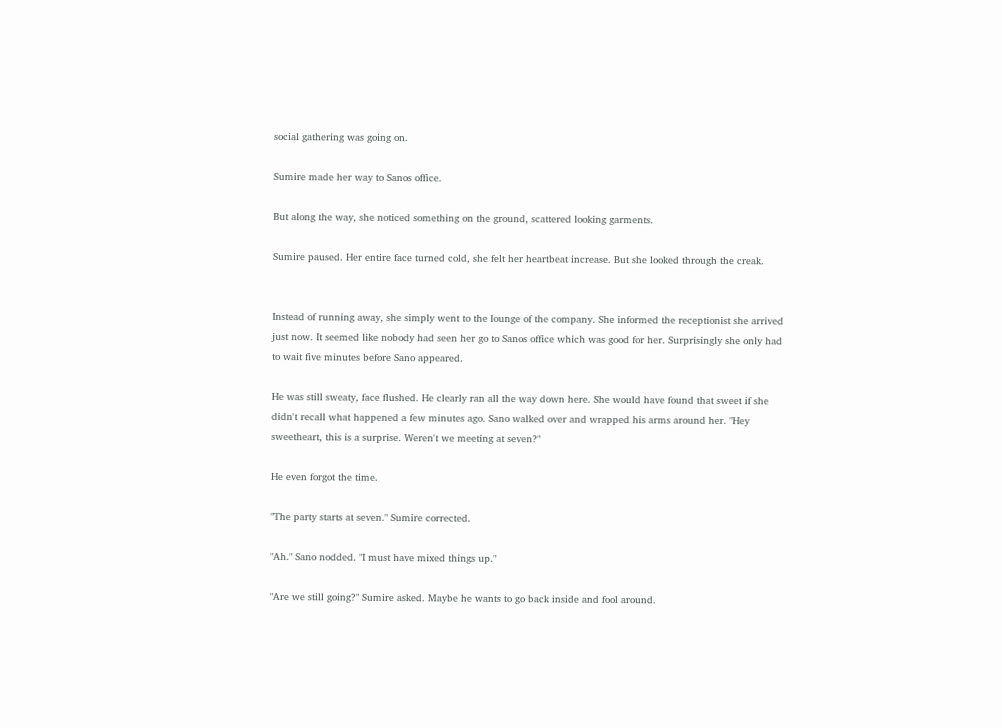social gathering was going on.

Sumire made her way to Sanos office.

But along the way, she noticed something on the ground, scattered looking garments.

Sumire paused. Her entire face turned cold, she felt her heartbeat increase. But she looked through the creak.


Instead of running away, she simply went to the lounge of the company. She informed the receptionist she arrived just now. It seemed like nobody had seen her go to Sanos office which was good for her. Surprisingly she only had to wait five minutes before Sano appeared.

He was still sweaty, face flushed. He clearly ran all the way down here. She would have found that sweet if she didn't recall what happened a few minutes ago. Sano walked over and wrapped his arms around her. "Hey sweetheart, this is a surprise. Weren't we meeting at seven?"

He even forgot the time.

"The party starts at seven." Sumire corrected.

"Ah." Sano nodded. "I must have mixed things up."

"Are we still going?" Sumire asked. Maybe he wants to go back inside and fool around.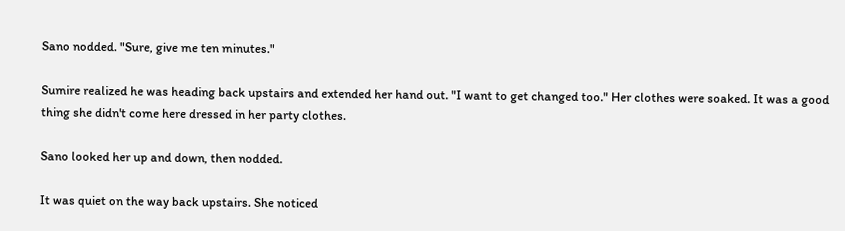Sano nodded. "Sure, give me ten minutes."

Sumire realized he was heading back upstairs and extended her hand out. "I want to get changed too." Her clothes were soaked. It was a good thing she didn't come here dressed in her party clothes.

Sano looked her up and down, then nodded.

It was quiet on the way back upstairs. She noticed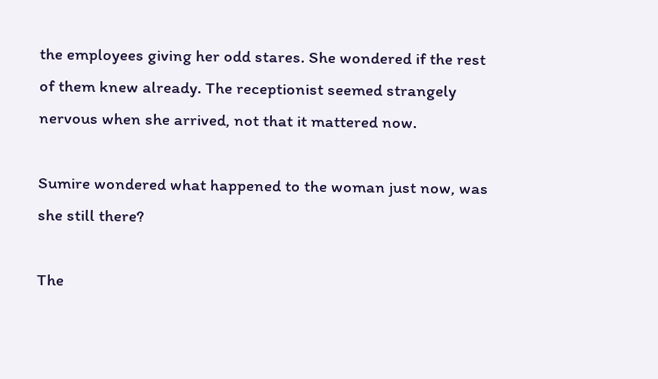the employees giving her odd stares. She wondered if the rest of them knew already. The receptionist seemed strangely nervous when she arrived, not that it mattered now.

Sumire wondered what happened to the woman just now, was she still there?

The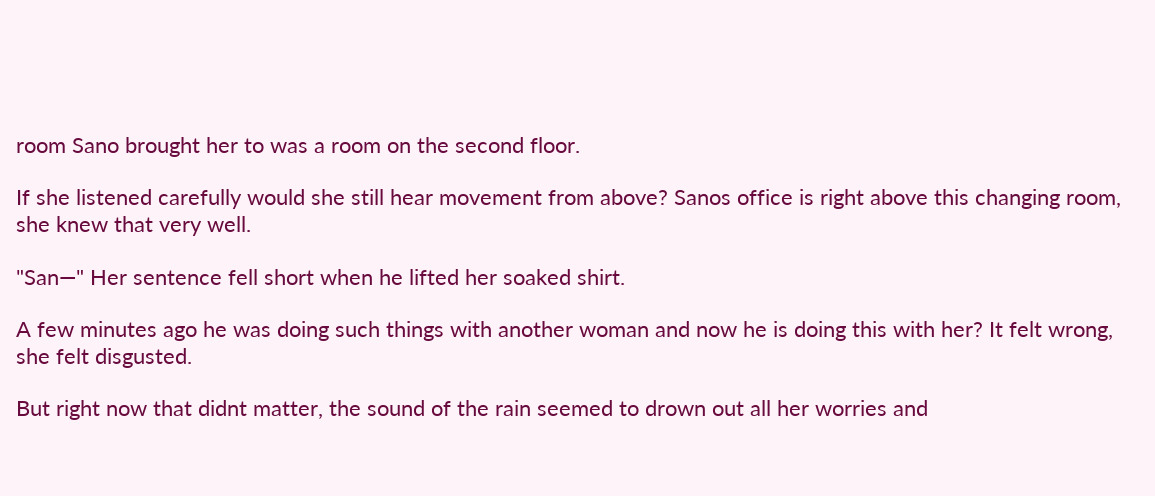room Sano brought her to was a room on the second floor.

If she listened carefully would she still hear movement from above? Sanos office is right above this changing room, she knew that very well.

"San—" Her sentence fell short when he lifted her soaked shirt.

A few minutes ago he was doing such things with another woman and now he is doing this with her? It felt wrong, she felt disgusted.

But right now that didnt matter, the sound of the rain seemed to drown out all her worries and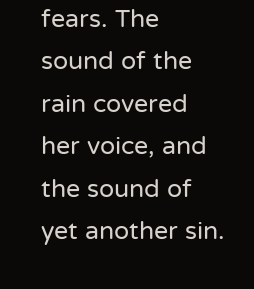fears. The sound of the rain covered her voice, and the sound of yet another sin.